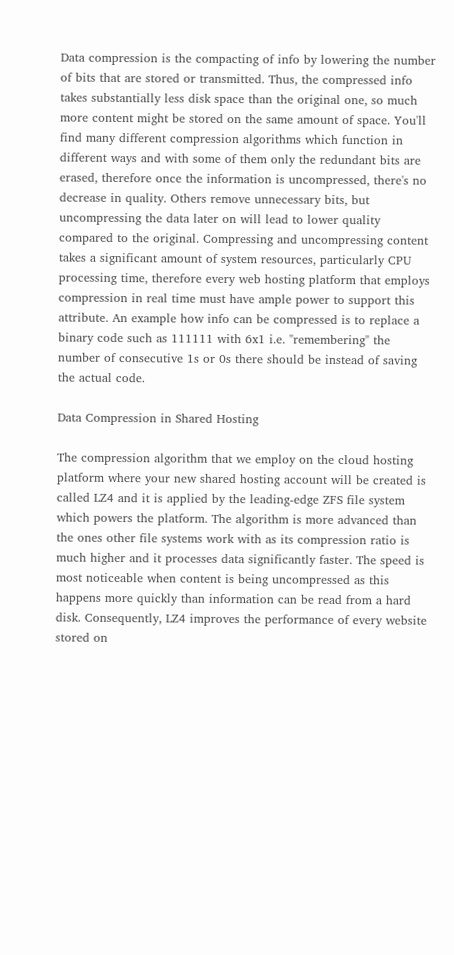Data compression is the compacting of info by lowering the number of bits that are stored or transmitted. Thus, the compressed info takes substantially less disk space than the original one, so much more content might be stored on the same amount of space. You'll find many different compression algorithms which function in different ways and with some of them only the redundant bits are erased, therefore once the information is uncompressed, there's no decrease in quality. Others remove unnecessary bits, but uncompressing the data later on will lead to lower quality compared to the original. Compressing and uncompressing content takes a significant amount of system resources, particularly CPU processing time, therefore every web hosting platform that employs compression in real time must have ample power to support this attribute. An example how info can be compressed is to replace a binary code such as 111111 with 6x1 i.e. "remembering" the number of consecutive 1s or 0s there should be instead of saving the actual code.

Data Compression in Shared Hosting

The compression algorithm that we employ on the cloud hosting platform where your new shared hosting account will be created is called LZ4 and it is applied by the leading-edge ZFS file system which powers the platform. The algorithm is more advanced than the ones other file systems work with as its compression ratio is much higher and it processes data significantly faster. The speed is most noticeable when content is being uncompressed as this happens more quickly than information can be read from a hard disk. Consequently, LZ4 improves the performance of every website stored on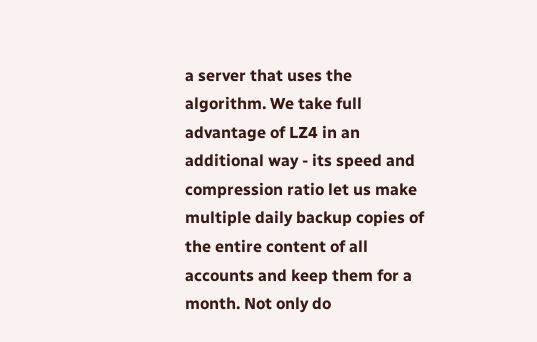a server that uses the algorithm. We take full advantage of LZ4 in an additional way - its speed and compression ratio let us make multiple daily backup copies of the entire content of all accounts and keep them for a month. Not only do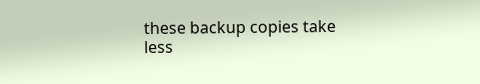these backup copies take less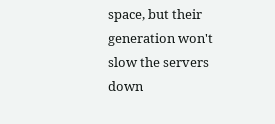space, but their generation won't slow the servers down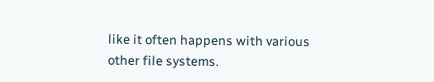like it often happens with various other file systems.